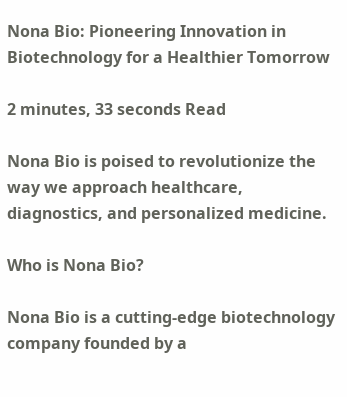Nona Bio: Pioneering Innovation in Biotechnology for a Healthier Tomorrow

2 minutes, 33 seconds Read

Nona Bio is poised to revolutionize the way we approach healthcare, diagnostics, and personalized medicine.

Who is Nona Bio?

Nona Bio is a cutting-edge biotechnology company founded by a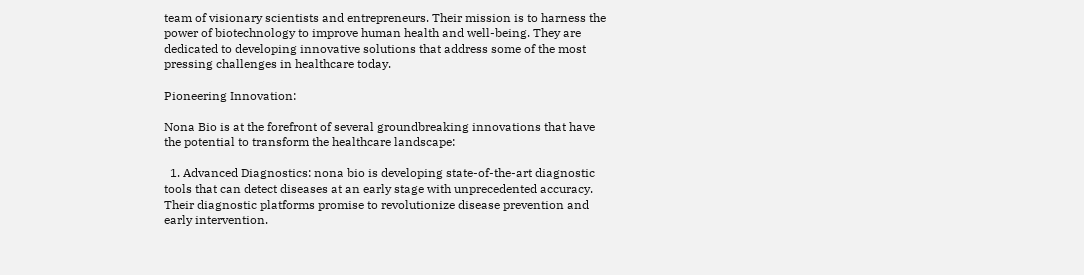team of visionary scientists and entrepreneurs. Their mission is to harness the power of biotechnology to improve human health and well-being. They are dedicated to developing innovative solutions that address some of the most pressing challenges in healthcare today.

Pioneering Innovation:

Nona Bio is at the forefront of several groundbreaking innovations that have the potential to transform the healthcare landscape:

  1. Advanced Diagnostics: nona bio is developing state-of-the-art diagnostic tools that can detect diseases at an early stage with unprecedented accuracy. Their diagnostic platforms promise to revolutionize disease prevention and early intervention.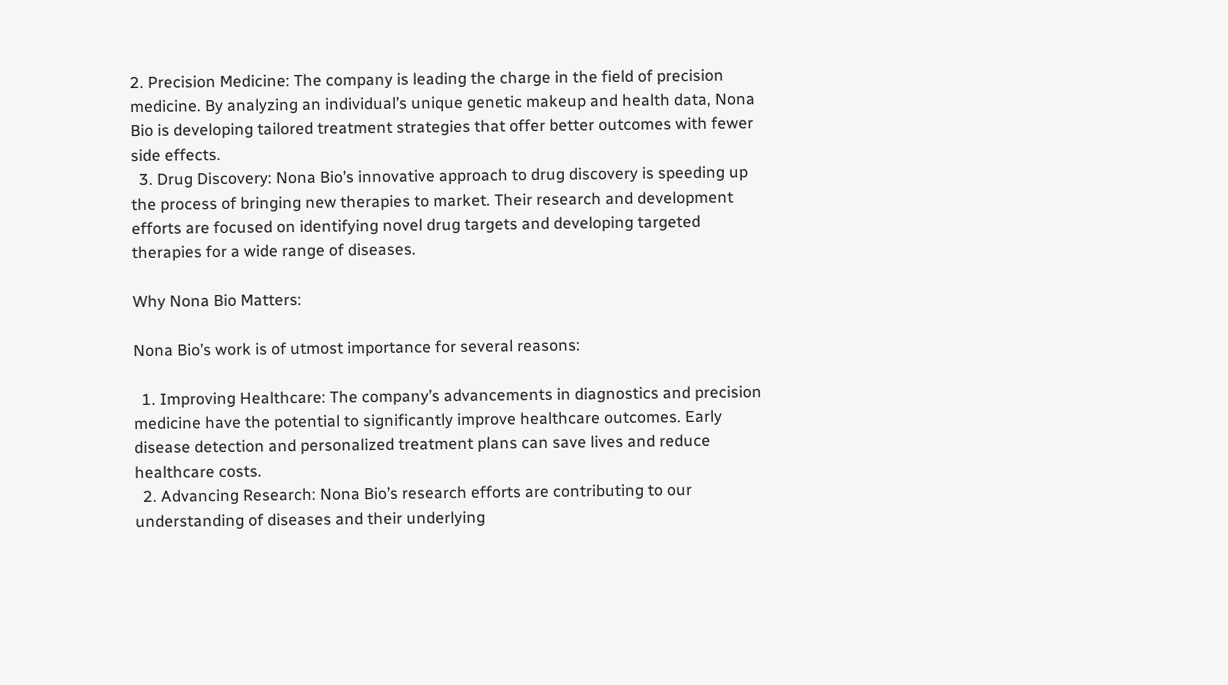2. Precision Medicine: The company is leading the charge in the field of precision medicine. By analyzing an individual’s unique genetic makeup and health data, Nona Bio is developing tailored treatment strategies that offer better outcomes with fewer side effects.
  3. Drug Discovery: Nona Bio’s innovative approach to drug discovery is speeding up the process of bringing new therapies to market. Their research and development efforts are focused on identifying novel drug targets and developing targeted therapies for a wide range of diseases.

Why Nona Bio Matters:

Nona Bio’s work is of utmost importance for several reasons:

  1. Improving Healthcare: The company’s advancements in diagnostics and precision medicine have the potential to significantly improve healthcare outcomes. Early disease detection and personalized treatment plans can save lives and reduce healthcare costs.
  2. Advancing Research: Nona Bio’s research efforts are contributing to our understanding of diseases and their underlying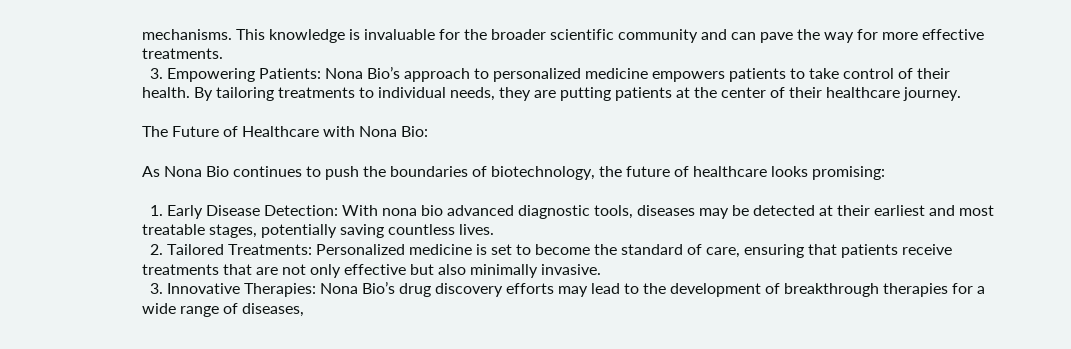mechanisms. This knowledge is invaluable for the broader scientific community and can pave the way for more effective treatments.
  3. Empowering Patients: Nona Bio’s approach to personalized medicine empowers patients to take control of their health. By tailoring treatments to individual needs, they are putting patients at the center of their healthcare journey.

The Future of Healthcare with Nona Bio:

As Nona Bio continues to push the boundaries of biotechnology, the future of healthcare looks promising:

  1. Early Disease Detection: With nona bio advanced diagnostic tools, diseases may be detected at their earliest and most treatable stages, potentially saving countless lives.
  2. Tailored Treatments: Personalized medicine is set to become the standard of care, ensuring that patients receive treatments that are not only effective but also minimally invasive.
  3. Innovative Therapies: Nona Bio’s drug discovery efforts may lead to the development of breakthrough therapies for a wide range of diseases,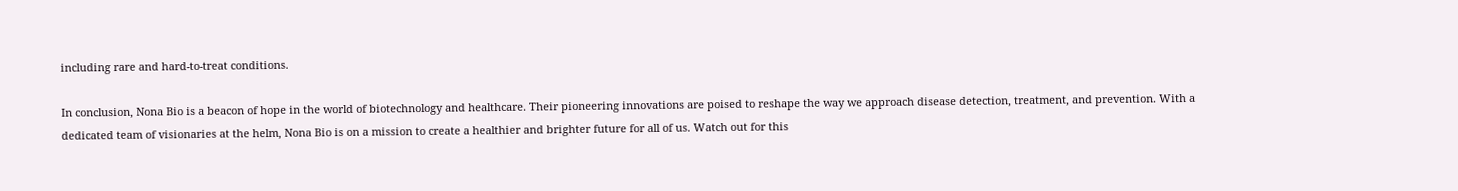including rare and hard-to-treat conditions.

In conclusion, Nona Bio is a beacon of hope in the world of biotechnology and healthcare. Their pioneering innovations are poised to reshape the way we approach disease detection, treatment, and prevention. With a dedicated team of visionaries at the helm, Nona Bio is on a mission to create a healthier and brighter future for all of us. Watch out for this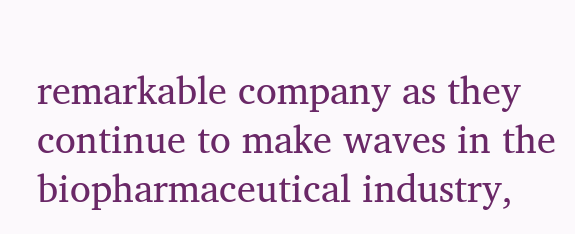remarkable company as they continue to make waves in the biopharmaceutical industry,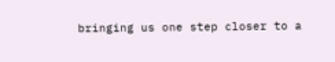bringing us one step closer to a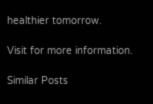healthier tomorrow.

Visit for more information.

Similar Posts